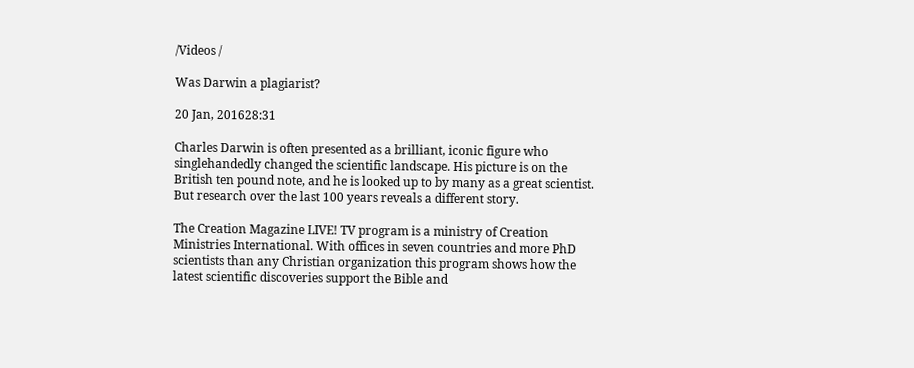/Videos /

Was Darwin a plagiarist?

20 Jan, 201628:31

Charles Darwin is often presented as a brilliant, iconic figure who singlehandedly changed the scientific landscape. His picture is on the British ten pound note, and he is looked up to by many as a great scientist. But research over the last 100 years reveals a different story.

The Creation Magazine LIVE! TV program is a ministry of Creation Ministries International. With offices in seven countries and more PhD scientists than any Christian organization this program shows how the latest scientific discoveries support the Bible and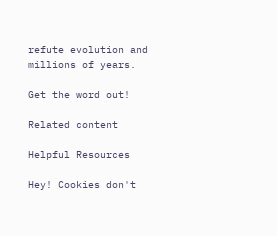refute evolution and millions of years.

Get the word out!

Related content

Helpful Resources

Hey! Cookies don't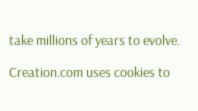take millions of years to evolve.

Creation.com uses cookies to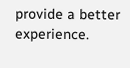provide a better experience.